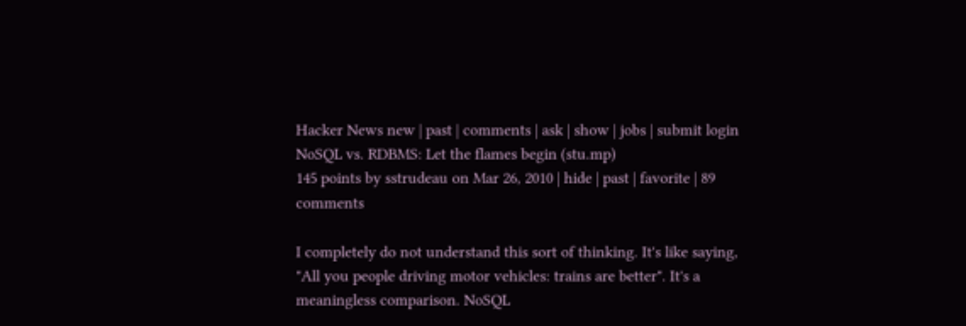Hacker News new | past | comments | ask | show | jobs | submit login
NoSQL vs. RDBMS: Let the flames begin (stu.mp)
145 points by sstrudeau on Mar 26, 2010 | hide | past | favorite | 89 comments

I completely do not understand this sort of thinking. It's like saying, "All you people driving motor vehicles: trains are better". It's a meaningless comparison. NoSQL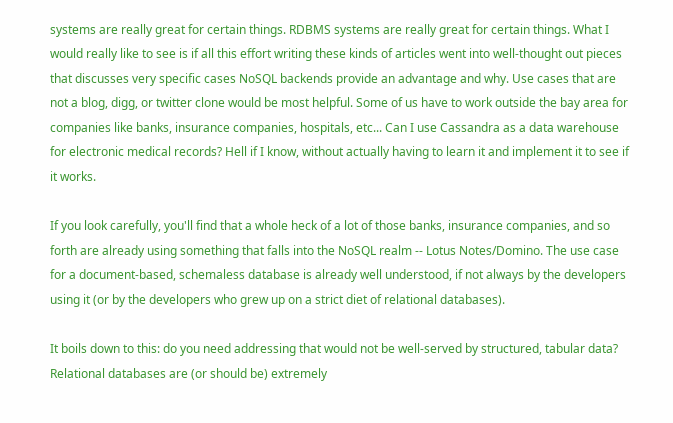systems are really great for certain things. RDBMS systems are really great for certain things. What I would really like to see is if all this effort writing these kinds of articles went into well-thought out pieces that discusses very specific cases NoSQL backends provide an advantage and why. Use cases that are not a blog, digg, or twitter clone would be most helpful. Some of us have to work outside the bay area for companies like banks, insurance companies, hospitals, etc... Can I use Cassandra as a data warehouse for electronic medical records? Hell if I know, without actually having to learn it and implement it to see if it works.

If you look carefully, you'll find that a whole heck of a lot of those banks, insurance companies, and so forth are already using something that falls into the NoSQL realm -- Lotus Notes/Domino. The use case for a document-based, schemaless database is already well understood, if not always by the developers using it (or by the developers who grew up on a strict diet of relational databases).

It boils down to this: do you need addressing that would not be well-served by structured, tabular data? Relational databases are (or should be) extremely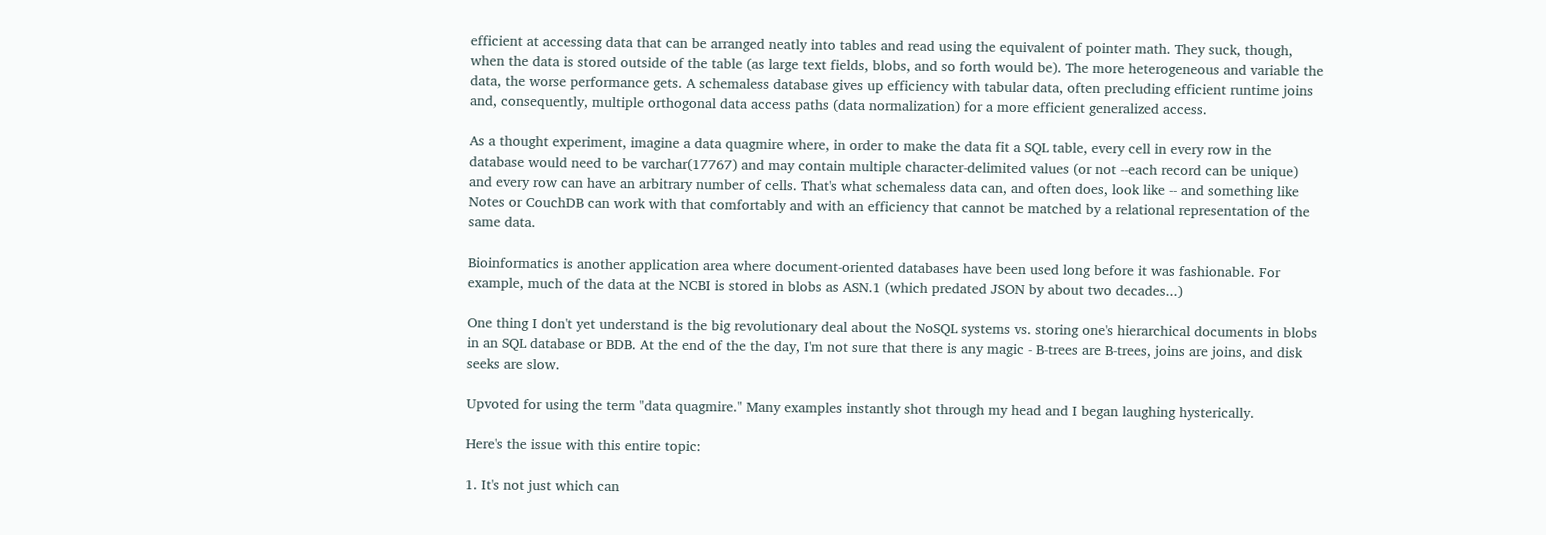efficient at accessing data that can be arranged neatly into tables and read using the equivalent of pointer math. They suck, though, when the data is stored outside of the table (as large text fields, blobs, and so forth would be). The more heterogeneous and variable the data, the worse performance gets. A schemaless database gives up efficiency with tabular data, often precluding efficient runtime joins and, consequently, multiple orthogonal data access paths (data normalization) for a more efficient generalized access.

As a thought experiment, imagine a data quagmire where, in order to make the data fit a SQL table, every cell in every row in the database would need to be varchar(17767) and may contain multiple character-delimited values (or not --each record can be unique) and every row can have an arbitrary number of cells. That's what schemaless data can, and often does, look like -- and something like Notes or CouchDB can work with that comfortably and with an efficiency that cannot be matched by a relational representation of the same data.

Bioinformatics is another application area where document-oriented databases have been used long before it was fashionable. For example, much of the data at the NCBI is stored in blobs as ASN.1 (which predated JSON by about two decades...)

One thing I don't yet understand is the big revolutionary deal about the NoSQL systems vs. storing one's hierarchical documents in blobs in an SQL database or BDB. At the end of the the day, I'm not sure that there is any magic - B-trees are B-trees, joins are joins, and disk seeks are slow.

Upvoted for using the term "data quagmire." Many examples instantly shot through my head and I began laughing hysterically.

Here's the issue with this entire topic:

1. It's not just which can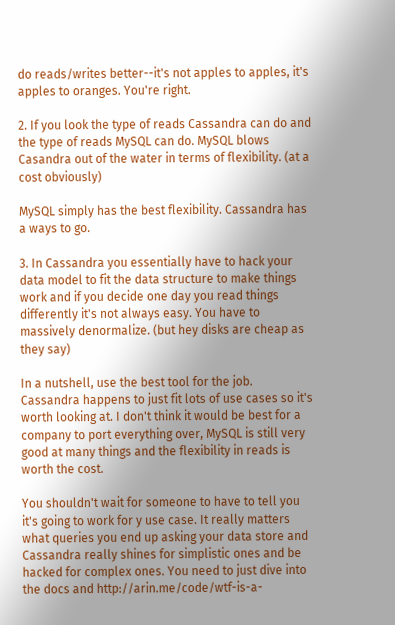do reads/writes better--it's not apples to apples, it's apples to oranges. You're right.

2. If you look the type of reads Cassandra can do and the type of reads MySQL can do. MySQL blows Casandra out of the water in terms of flexibility. (at a cost obviously)

MySQL simply has the best flexibility. Cassandra has a ways to go.

3. In Cassandra you essentially have to hack your data model to fit the data structure to make things work and if you decide one day you read things differently it's not always easy. You have to massively denormalize. (but hey disks are cheap as they say)

In a nutshell, use the best tool for the job. Cassandra happens to just fit lots of use cases so it's worth looking at. I don't think it would be best for a company to port everything over, MySQL is still very good at many things and the flexibility in reads is worth the cost.

You shouldn't wait for someone to have to tell you it's going to work for y use case. It really matters what queries you end up asking your data store and Cassandra really shines for simplistic ones and be hacked for complex ones. You need to just dive into the docs and http://arin.me/code/wtf-is-a-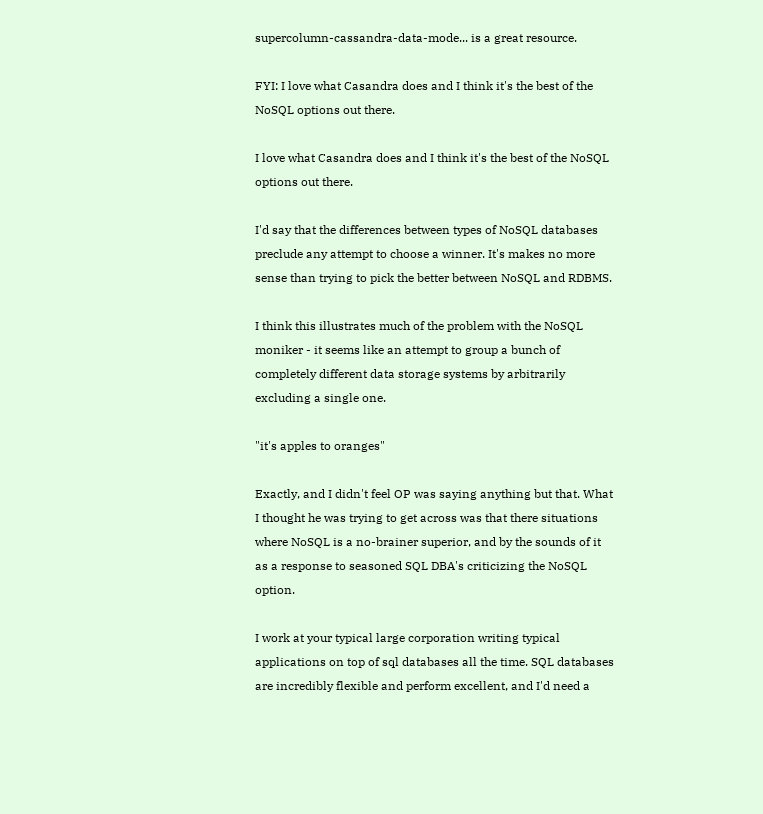supercolumn-cassandra-data-mode... is a great resource.

FYI: I love what Casandra does and I think it's the best of the NoSQL options out there.

I love what Casandra does and I think it's the best of the NoSQL options out there.

I'd say that the differences between types of NoSQL databases preclude any attempt to choose a winner. It's makes no more sense than trying to pick the better between NoSQL and RDBMS.

I think this illustrates much of the problem with the NoSQL moniker - it seems like an attempt to group a bunch of completely different data storage systems by arbitrarily excluding a single one.

"it's apples to oranges"

Exactly, and I didn't feel OP was saying anything but that. What I thought he was trying to get across was that there situations where NoSQL is a no-brainer superior, and by the sounds of it as a response to seasoned SQL DBA's criticizing the NoSQL option.

I work at your typical large corporation writing typical applications on top of sql databases all the time. SQL databases are incredibly flexible and perform excellent, and I'd need a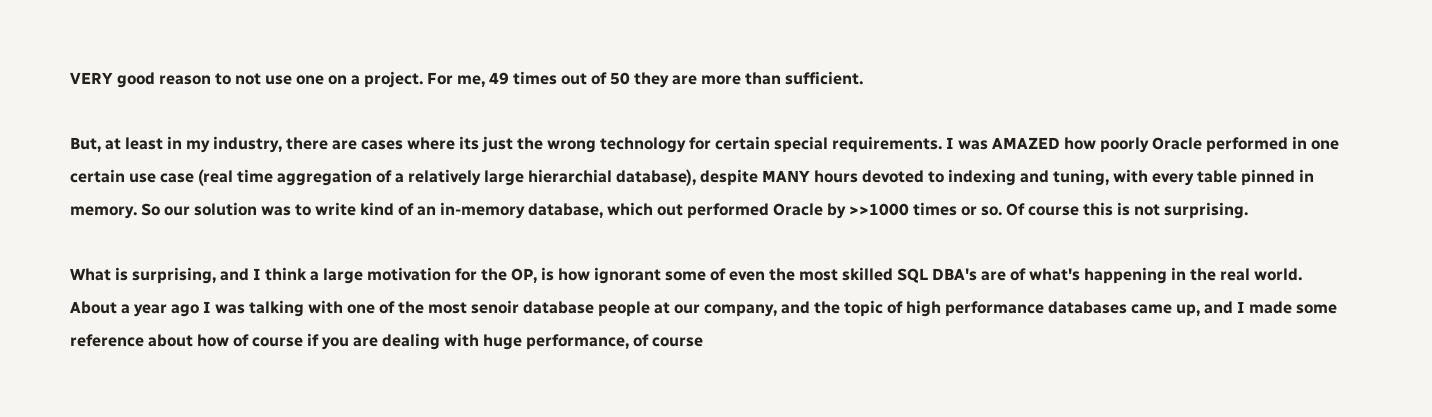VERY good reason to not use one on a project. For me, 49 times out of 50 they are more than sufficient.

But, at least in my industry, there are cases where its just the wrong technology for certain special requirements. I was AMAZED how poorly Oracle performed in one certain use case (real time aggregation of a relatively large hierarchial database), despite MANY hours devoted to indexing and tuning, with every table pinned in memory. So our solution was to write kind of an in-memory database, which out performed Oracle by >>1000 times or so. Of course this is not surprising.

What is surprising, and I think a large motivation for the OP, is how ignorant some of even the most skilled SQL DBA's are of what's happening in the real world. About a year ago I was talking with one of the most senoir database people at our company, and the topic of high performance databases came up, and I made some reference about how of course if you are dealing with huge performance, of course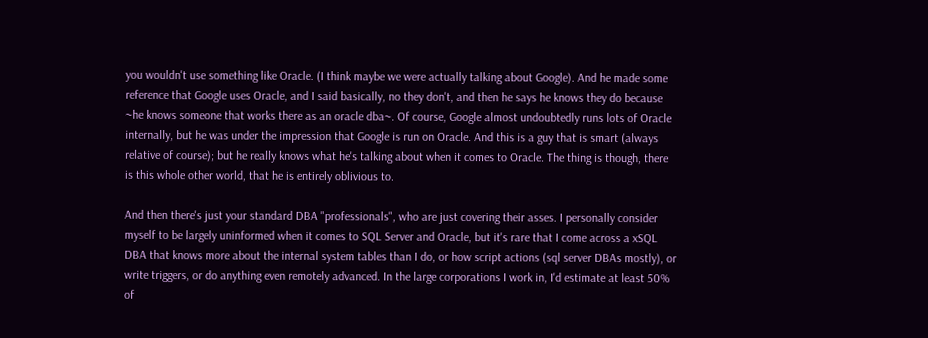you wouldn't use something like Oracle. (I think maybe we were actually talking about Google). And he made some reference that Google uses Oracle, and I said basically, no they don't, and then he says he knows they do because ~he knows someone that works there as an oracle dba~. Of course, Google almost undoubtedly runs lots of Oracle internally, but he was under the impression that Google is run on Oracle. And this is a guy that is smart (always relative of course); but he really knows what he's talking about when it comes to Oracle. The thing is though, there is this whole other world, that he is entirely oblivious to.

And then there's just your standard DBA "professionals", who are just covering their asses. I personally consider myself to be largely uninformed when it comes to SQL Server and Oracle, but it's rare that I come across a xSQL DBA that knows more about the internal system tables than I do, or how script actions (sql server DBAs mostly), or write triggers, or do anything even remotely advanced. In the large corporations I work in, I'd estimate at least 50% of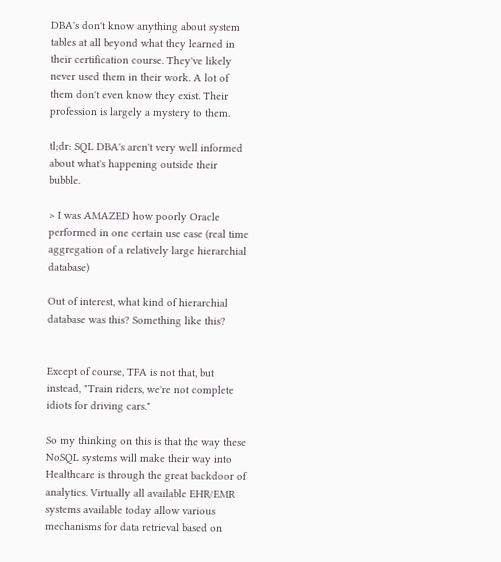DBA's don't know anything about system tables at all beyond what they learned in their certification course. They've likely never used them in their work. A lot of them don't even know they exist. Their profession is largely a mystery to them.

tl;dr: SQL DBA's aren't very well informed about what's happening outside their bubble.

> I was AMAZED how poorly Oracle performed in one certain use case (real time aggregation of a relatively large hierarchial database)

Out of interest, what kind of hierarchial database was this? Something like this?


Except of course, TFA is not that, but instead, "Train riders, we're not complete idiots for driving cars."

So my thinking on this is that the way these NoSQL systems will make their way into Healthcare is through the great backdoor of analytics. Virtually all available EHR/EMR systems available today allow various mechanisms for data retrieval based on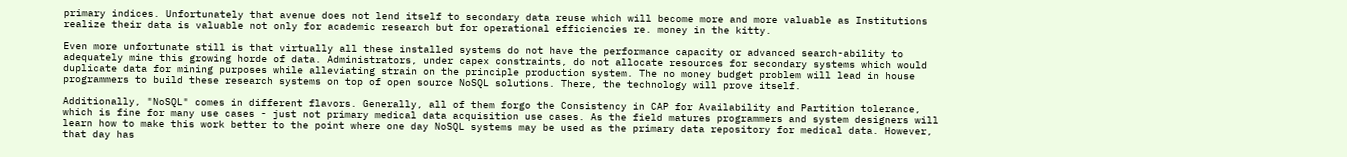primary indices. Unfortunately that avenue does not lend itself to secondary data reuse which will become more and more valuable as Institutions realize their data is valuable not only for academic research but for operational efficiencies re. money in the kitty.

Even more unfortunate still is that virtually all these installed systems do not have the performance capacity or advanced search-ability to adequately mine this growing horde of data. Administrators, under capex constraints, do not allocate resources for secondary systems which would duplicate data for mining purposes while alleviating strain on the principle production system. The no money budget problem will lead in house programmers to build these research systems on top of open source NoSQL solutions. There, the technology will prove itself.

Additionally, "NoSQL" comes in different flavors. Generally, all of them forgo the Consistency in CAP for Availability and Partition tolerance, which is fine for many use cases - just not primary medical data acquisition use cases. As the field matures programmers and system designers will learn how to make this work better to the point where one day NoSQL systems may be used as the primary data repository for medical data. However, that day has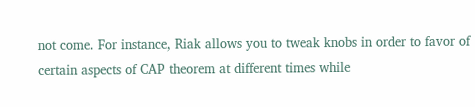not come. For instance, Riak allows you to tweak knobs in order to favor of certain aspects of CAP theorem at different times while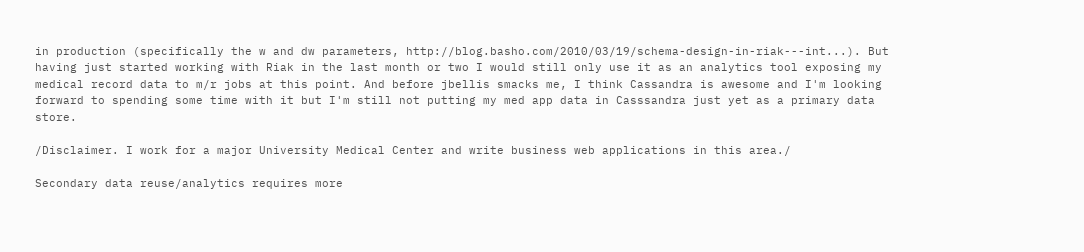in production (specifically the w and dw parameters, http://blog.basho.com/2010/03/19/schema-design-in-riak---int...). But having just started working with Riak in the last month or two I would still only use it as an analytics tool exposing my medical record data to m/r jobs at this point. And before jbellis smacks me, I think Cassandra is awesome and I'm looking forward to spending some time with it but I'm still not putting my med app data in Casssandra just yet as a primary data store.

/Disclaimer. I work for a major University Medical Center and write business web applications in this area./

Secondary data reuse/analytics requires more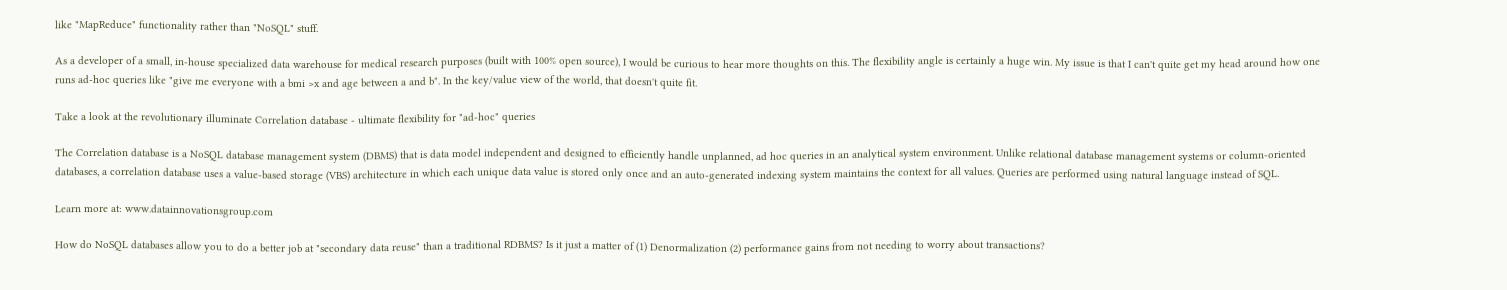like "MapReduce" functionality rather than "NoSQL" stuff.

As a developer of a small, in-house specialized data warehouse for medical research purposes (built with 100% open source), I would be curious to hear more thoughts on this. The flexibility angle is certainly a huge win. My issue is that I can't quite get my head around how one runs ad-hoc queries like "give me everyone with a bmi >x and age between a and b". In the key/value view of the world, that doesn't quite fit.

Take a look at the revolutionary illuminate Correlation database - ultimate flexibility for "ad-hoc" queries

The Correlation database is a NoSQL database management system (DBMS) that is data model independent and designed to efficiently handle unplanned, ad hoc queries in an analytical system environment. Unlike relational database management systems or column-oriented databases, a correlation database uses a value-based storage (VBS) architecture in which each unique data value is stored only once and an auto-generated indexing system maintains the context for all values. Queries are performed using natural language instead of SQL.

Learn more at: www.datainnovationsgroup.com

How do NoSQL databases allow you to do a better job at "secondary data reuse" than a traditional RDBMS? Is it just a matter of (1) Denormalization (2) performance gains from not needing to worry about transactions?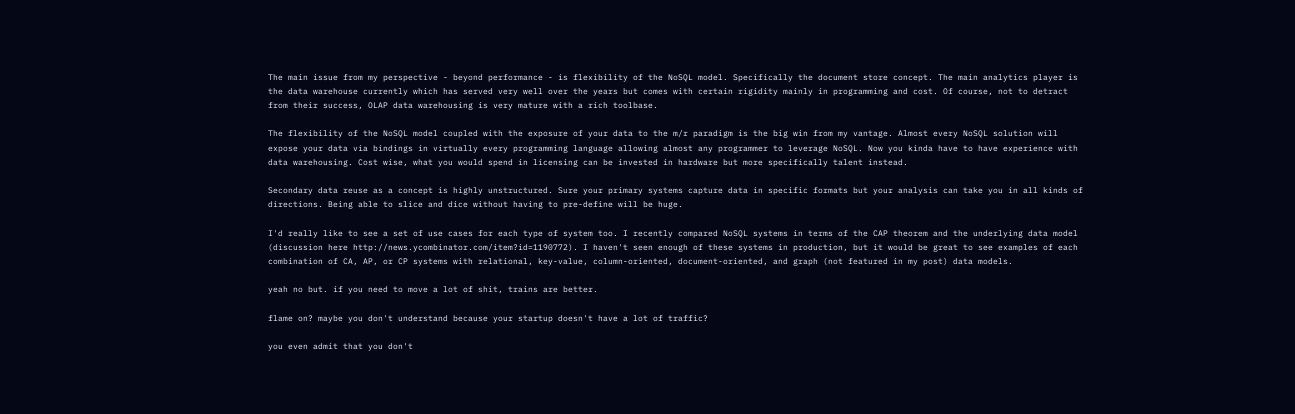The main issue from my perspective - beyond performance - is flexibility of the NoSQL model. Specifically the document store concept. The main analytics player is the data warehouse currently which has served very well over the years but comes with certain rigidity mainly in programming and cost. Of course, not to detract from their success, OLAP data warehousing is very mature with a rich toolbase.

The flexibility of the NoSQL model coupled with the exposure of your data to the m/r paradigm is the big win from my vantage. Almost every NoSQL solution will expose your data via bindings in virtually every programming language allowing almost any programmer to leverage NoSQL. Now you kinda have to have experience with data warehousing. Cost wise, what you would spend in licensing can be invested in hardware but more specifically talent instead.

Secondary data reuse as a concept is highly unstructured. Sure your primary systems capture data in specific formats but your analysis can take you in all kinds of directions. Being able to slice and dice without having to pre-define will be huge.

I'd really like to see a set of use cases for each type of system too. I recently compared NoSQL systems in terms of the CAP theorem and the underlying data model (discussion here http://news.ycombinator.com/item?id=1190772). I haven't seen enough of these systems in production, but it would be great to see examples of each combination of CA, AP, or CP systems with relational, key-value, column-oriented, document-oriented, and graph (not featured in my post) data models.

yeah no but. if you need to move a lot of shit, trains are better.

flame on? maybe you don't understand because your startup doesn't have a lot of traffic?

you even admit that you don't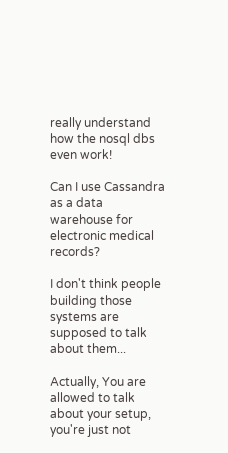really understand how the nosql dbs even work!

Can I use Cassandra as a data warehouse for electronic medical records?

I don't think people building those systems are supposed to talk about them...

Actually, You are allowed to talk about your setup, you're just not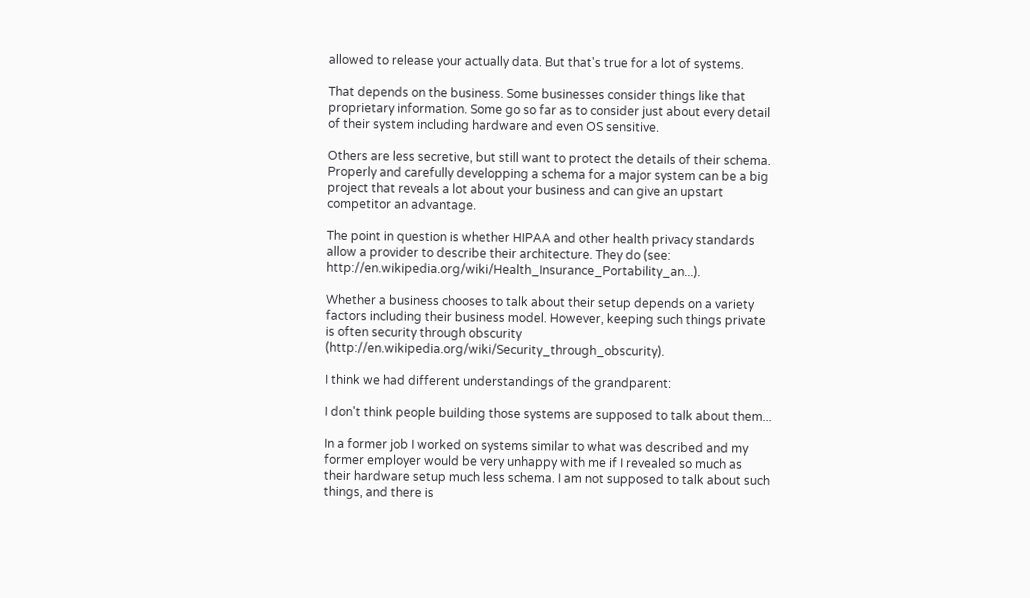allowed to release your actually data. But that's true for a lot of systems.

That depends on the business. Some businesses consider things like that proprietary information. Some go so far as to consider just about every detail of their system including hardware and even OS sensitive.

Others are less secretive, but still want to protect the details of their schema. Properly and carefully developping a schema for a major system can be a big project that reveals a lot about your business and can give an upstart competitor an advantage.

The point in question is whether HIPAA and other health privacy standards allow a provider to describe their architecture. They do (see: http://en.wikipedia.org/wiki/Health_Insurance_Portability_an...).

Whether a business chooses to talk about their setup depends on a variety factors including their business model. However, keeping such things private is often security through obscurity (http://en.wikipedia.org/wiki/Security_through_obscurity).

I think we had different understandings of the grandparent:

I don't think people building those systems are supposed to talk about them...

In a former job I worked on systems similar to what was described and my former employer would be very unhappy with me if I revealed so much as their hardware setup much less schema. I am not supposed to talk about such things, and there is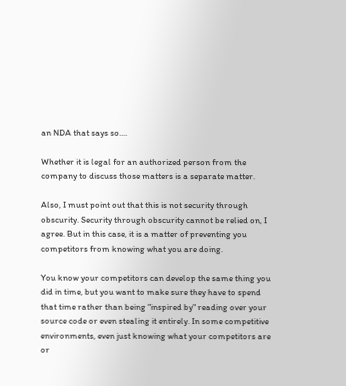an NDA that says so....

Whether it is legal for an authorized person from the company to discuss those matters is a separate matter.

Also, I must point out that this is not security through obscurity. Security through obscurity cannot be relied on, I agree. But in this case, it is a matter of preventing you competitors from knowing what you are doing.

You know your competitors can develop the same thing you did in time, but you want to make sure they have to spend that time rather than being "inspired by" reading over your source code or even stealing it entirely. In some competitive environments, even just knowing what your competitors are or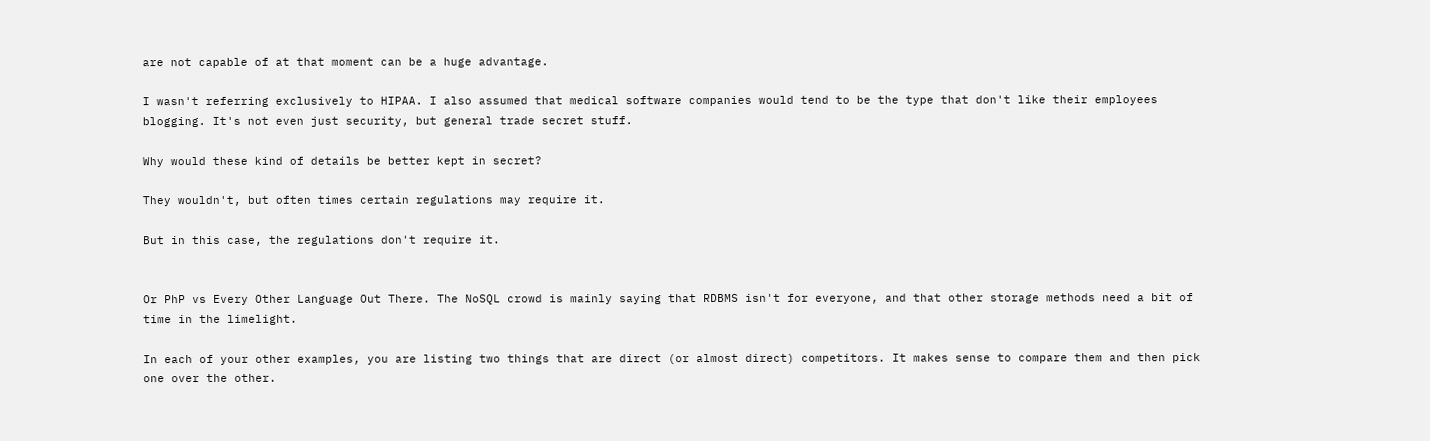are not capable of at that moment can be a huge advantage.

I wasn't referring exclusively to HIPAA. I also assumed that medical software companies would tend to be the type that don't like their employees blogging. It's not even just security, but general trade secret stuff.

Why would these kind of details be better kept in secret?

They wouldn't, but often times certain regulations may require it.

But in this case, the regulations don't require it.


Or PhP vs Every Other Language Out There. The NoSQL crowd is mainly saying that RDBMS isn't for everyone, and that other storage methods need a bit of time in the limelight.

In each of your other examples, you are listing two things that are direct (or almost direct) competitors. It makes sense to compare them and then pick one over the other.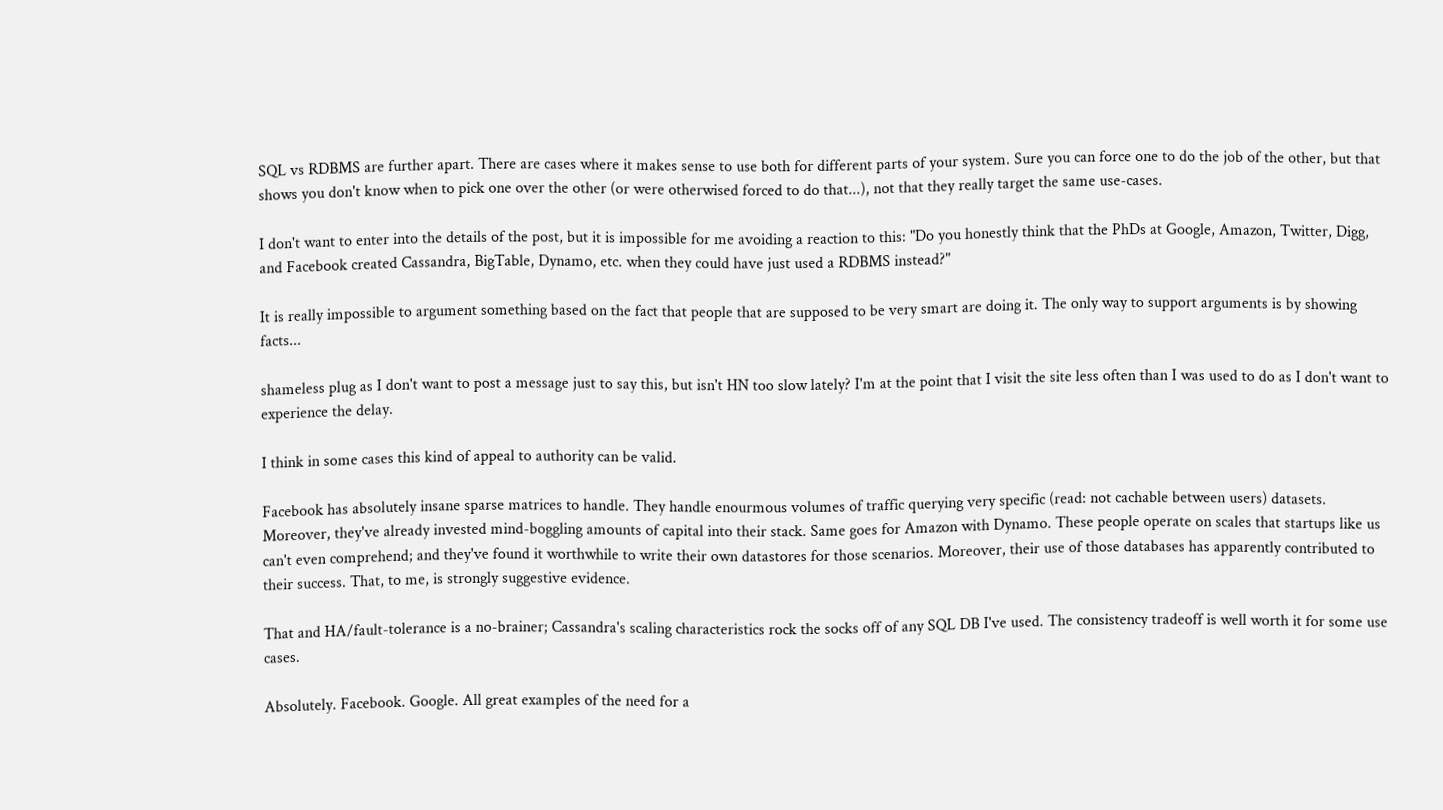SQL vs RDBMS are further apart. There are cases where it makes sense to use both for different parts of your system. Sure you can force one to do the job of the other, but that shows you don't know when to pick one over the other (or were otherwised forced to do that...), not that they really target the same use-cases.

I don't want to enter into the details of the post, but it is impossible for me avoiding a reaction to this: "Do you honestly think that the PhDs at Google, Amazon, Twitter, Digg, and Facebook created Cassandra, BigTable, Dynamo, etc. when they could have just used a RDBMS instead?"

It is really impossible to argument something based on the fact that people that are supposed to be very smart are doing it. The only way to support arguments is by showing facts...

shameless plug as I don't want to post a message just to say this, but isn't HN too slow lately? I'm at the point that I visit the site less often than I was used to do as I don't want to experience the delay.

I think in some cases this kind of appeal to authority can be valid.

Facebook has absolutely insane sparse matrices to handle. They handle enourmous volumes of traffic querying very specific (read: not cachable between users) datasets. Moreover, they've already invested mind-boggling amounts of capital into their stack. Same goes for Amazon with Dynamo. These people operate on scales that startups like us can't even comprehend; and they've found it worthwhile to write their own datastores for those scenarios. Moreover, their use of those databases has apparently contributed to their success. That, to me, is strongly suggestive evidence.

That and HA/fault-tolerance is a no-brainer; Cassandra's scaling characteristics rock the socks off of any SQL DB I've used. The consistency tradeoff is well worth it for some use cases.

Absolutely. Facebook. Google. All great examples of the need for a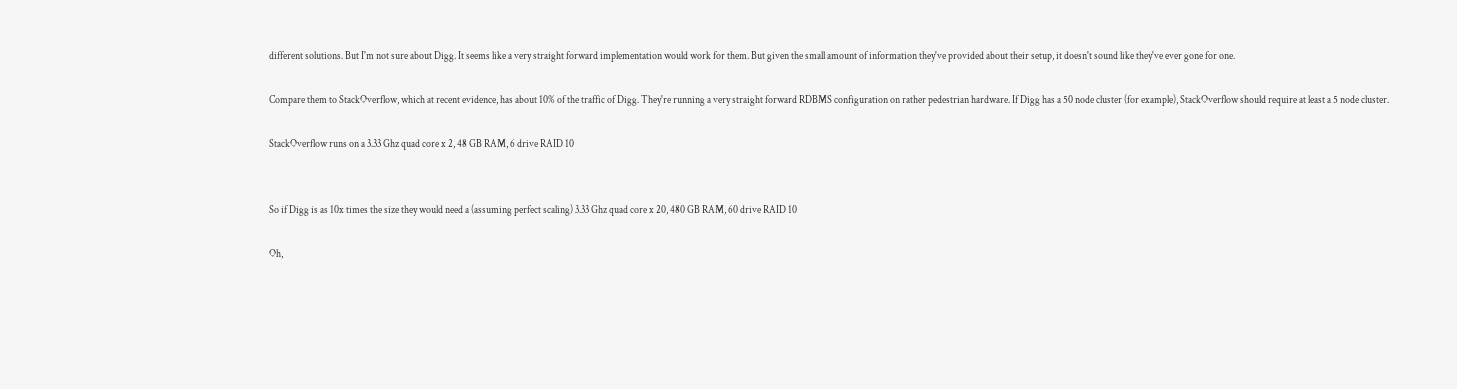different solutions. But I'm not sure about Digg. It seems like a very straight forward implementation would work for them. But given the small amount of information they've provided about their setup, it doesn't sound like they've ever gone for one.

Compare them to StackOverflow, which at recent evidence, has about 10% of the traffic of Digg. They're running a very straight forward RDBMS configuration on rather pedestrian hardware. If Digg has a 50 node cluster (for example), StackOverflow should require at least a 5 node cluster.

StackOverflow runs on a 3.33 Ghz quad core x 2, 48 GB RAM, 6 drive RAID 10


So if Digg is as 10x times the size they would need a (assuming perfect scaling) 3.33 Ghz quad core x 20, 480 GB RAM, 60 drive RAID 10

Oh,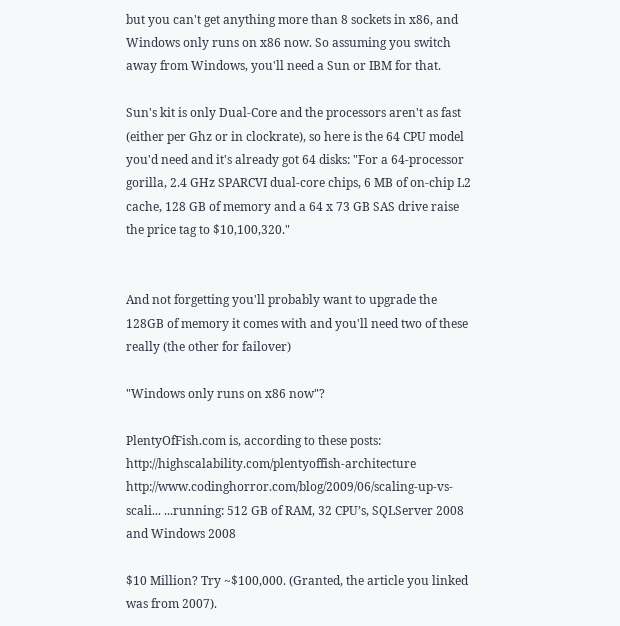but you can't get anything more than 8 sockets in x86, and Windows only runs on x86 now. So assuming you switch away from Windows, you'll need a Sun or IBM for that.

Sun's kit is only Dual-Core and the processors aren't as fast (either per Ghz or in clockrate), so here is the 64 CPU model you'd need and it's already got 64 disks: "For a 64-processor gorilla, 2.4 GHz SPARCVI dual-core chips, 6 MB of on-chip L2 cache, 128 GB of memory and a 64 x 73 GB SAS drive raise the price tag to $10,100,320."


And not forgetting you'll probably want to upgrade the 128GB of memory it comes with and you'll need two of these really (the other for failover)

"Windows only runs on x86 now"?

PlentyOfFish.com is, according to these posts: http://highscalability.com/plentyoffish-architecture http://www.codinghorror.com/blog/2009/06/scaling-up-vs-scali... ...running: 512 GB of RAM, 32 CPU’s, SQLServer 2008 and Windows 2008

$10 Million? Try ~$100,000. (Granted, the article you linked was from 2007).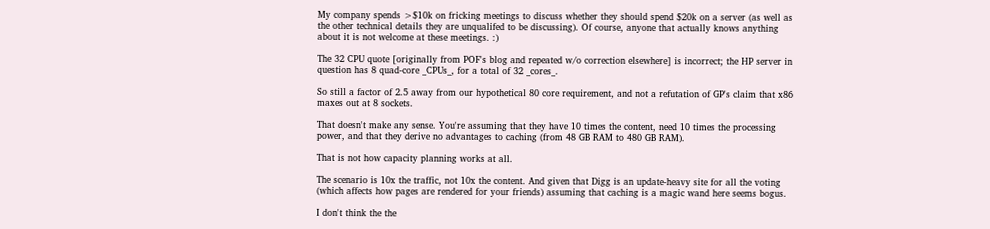My company spends >$10k on fricking meetings to discuss whether they should spend $20k on a server (as well as the other technical details they are unqualifed to be discussing). Of course, anyone that actually knows anything about it is not welcome at these meetings. :)

The 32 CPU quote [originally from POF's blog and repeated w/o correction elsewhere] is incorrect; the HP server in question has 8 quad-core _CPUs_, for a total of 32 _cores_.

So still a factor of 2.5 away from our hypothetical 80 core requirement, and not a refutation of GP's claim that x86 maxes out at 8 sockets.

That doesn't make any sense. You're assuming that they have 10 times the content, need 10 times the processing power, and that they derive no advantages to caching (from 48 GB RAM to 480 GB RAM).

That is not how capacity planning works at all.

The scenario is 10x the traffic, not 10x the content. And given that Digg is an update-heavy site for all the voting (which affects how pages are rendered for your friends) assuming that caching is a magic wand here seems bogus.

I don't think the the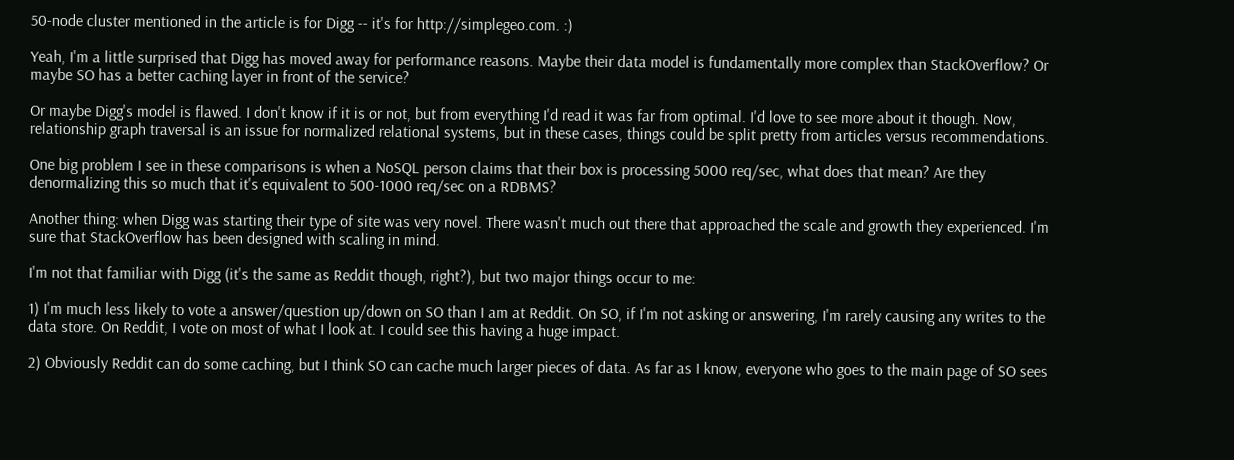50-node cluster mentioned in the article is for Digg -- it's for http://simplegeo.com. :)

Yeah, I'm a little surprised that Digg has moved away for performance reasons. Maybe their data model is fundamentally more complex than StackOverflow? Or maybe SO has a better caching layer in front of the service?

Or maybe Digg's model is flawed. I don't know if it is or not, but from everything I'd read it was far from optimal. I'd love to see more about it though. Now, relationship graph traversal is an issue for normalized relational systems, but in these cases, things could be split pretty from articles versus recommendations.

One big problem I see in these comparisons is when a NoSQL person claims that their box is processing 5000 req/sec, what does that mean? Are they denormalizing this so much that it's equivalent to 500-1000 req/sec on a RDBMS?

Another thing: when Digg was starting their type of site was very novel. There wasn't much out there that approached the scale and growth they experienced. I'm sure that StackOverflow has been designed with scaling in mind.

I'm not that familiar with Digg (it's the same as Reddit though, right?), but two major things occur to me:

1) I'm much less likely to vote a answer/question up/down on SO than I am at Reddit. On SO, if I'm not asking or answering, I'm rarely causing any writes to the data store. On Reddit, I vote on most of what I look at. I could see this having a huge impact.

2) Obviously Reddit can do some caching, but I think SO can cache much larger pieces of data. As far as I know, everyone who goes to the main page of SO sees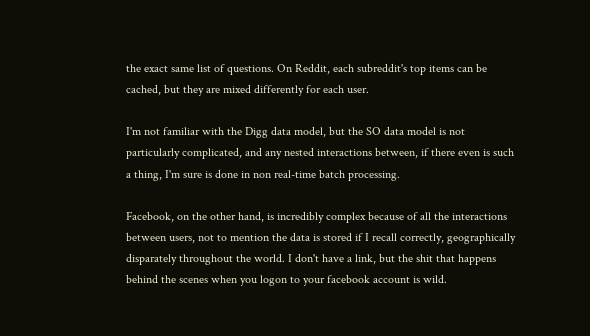the exact same list of questions. On Reddit, each subreddit's top items can be cached, but they are mixed differently for each user.

I'm not familiar with the Digg data model, but the SO data model is not particularly complicated, and any nested interactions between, if there even is such a thing, I'm sure is done in non real-time batch processing.

Facebook, on the other hand, is incredibly complex because of all the interactions between users, not to mention the data is stored if I recall correctly, geographically disparately throughout the world. I don't have a link, but the shit that happens behind the scenes when you logon to your facebook account is wild.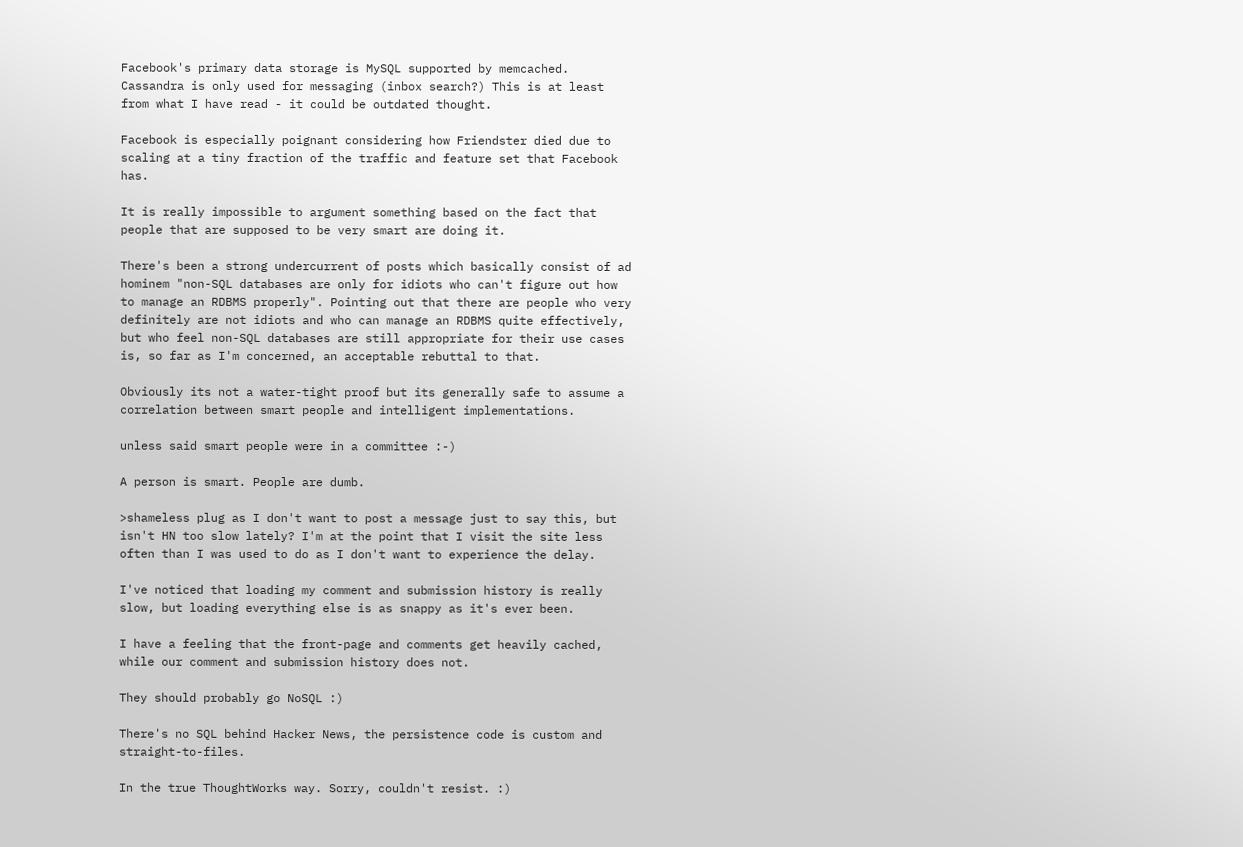Facebook's primary data storage is MySQL supported by memcached. Cassandra is only used for messaging (inbox search?) This is at least from what I have read - it could be outdated thought.

Facebook is especially poignant considering how Friendster died due to scaling at a tiny fraction of the traffic and feature set that Facebook has.

It is really impossible to argument something based on the fact that people that are supposed to be very smart are doing it.

There's been a strong undercurrent of posts which basically consist of ad hominem "non-SQL databases are only for idiots who can't figure out how to manage an RDBMS properly". Pointing out that there are people who very definitely are not idiots and who can manage an RDBMS quite effectively, but who feel non-SQL databases are still appropriate for their use cases is, so far as I'm concerned, an acceptable rebuttal to that.

Obviously its not a water-tight proof but its generally safe to assume a correlation between smart people and intelligent implementations.

unless said smart people were in a committee :-)

A person is smart. People are dumb.

>shameless plug as I don't want to post a message just to say this, but isn't HN too slow lately? I'm at the point that I visit the site less often than I was used to do as I don't want to experience the delay.

I've noticed that loading my comment and submission history is really slow, but loading everything else is as snappy as it's ever been.

I have a feeling that the front-page and comments get heavily cached, while our comment and submission history does not.

They should probably go NoSQL :)

There's no SQL behind Hacker News, the persistence code is custom and straight-to-files.

In the true ThoughtWorks way. Sorry, couldn't resist. :)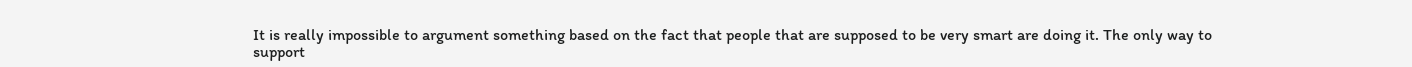It is really impossible to argument something based on the fact that people that are supposed to be very smart are doing it. The only way to support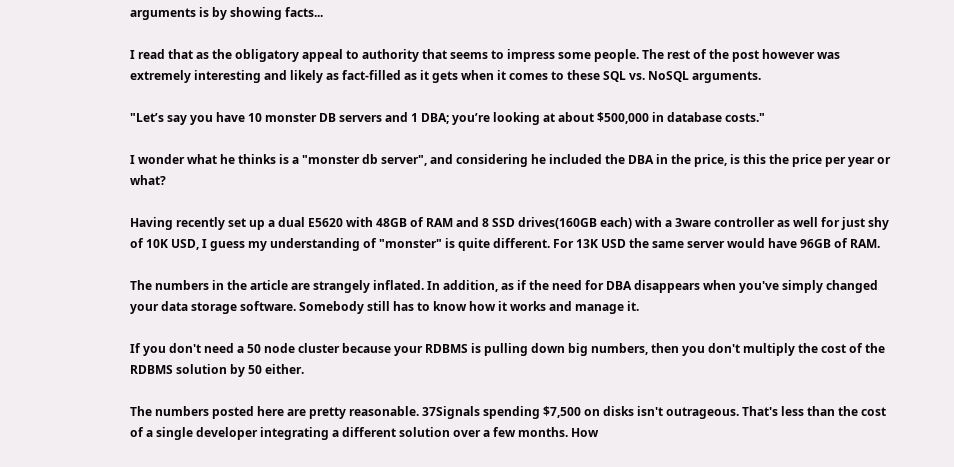arguments is by showing facts...

I read that as the obligatory appeal to authority that seems to impress some people. The rest of the post however was extremely interesting and likely as fact-filled as it gets when it comes to these SQL vs. NoSQL arguments.

"Let’s say you have 10 monster DB servers and 1 DBA; you’re looking at about $500,000 in database costs."

I wonder what he thinks is a "monster db server", and considering he included the DBA in the price, is this the price per year or what?

Having recently set up a dual E5620 with 48GB of RAM and 8 SSD drives(160GB each) with a 3ware controller as well for just shy of 10K USD, I guess my understanding of "monster" is quite different. For 13K USD the same server would have 96GB of RAM.

The numbers in the article are strangely inflated. In addition, as if the need for DBA disappears when you've simply changed your data storage software. Somebody still has to know how it works and manage it.

If you don't need a 50 node cluster because your RDBMS is pulling down big numbers, then you don't multiply the cost of the RDBMS solution by 50 either.

The numbers posted here are pretty reasonable. 37Signals spending $7,500 on disks isn't outrageous. That's less than the cost of a single developer integrating a different solution over a few months. How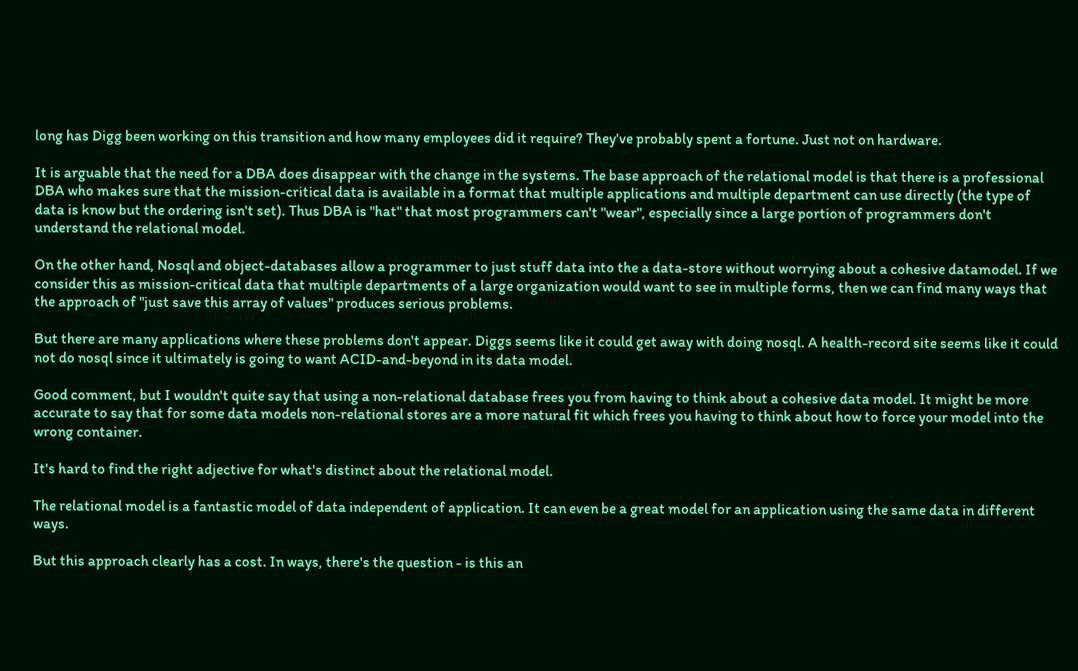long has Digg been working on this transition and how many employees did it require? They've probably spent a fortune. Just not on hardware.

It is arguable that the need for a DBA does disappear with the change in the systems. The base approach of the relational model is that there is a professional DBA who makes sure that the mission-critical data is available in a format that multiple applications and multiple department can use directly (the type of data is know but the ordering isn't set). Thus DBA is "hat" that most programmers can't "wear", especially since a large portion of programmers don't understand the relational model.

On the other hand, Nosql and object-databases allow a programmer to just stuff data into the a data-store without worrying about a cohesive datamodel. If we consider this as mission-critical data that multiple departments of a large organization would want to see in multiple forms, then we can find many ways that the approach of "just save this array of values" produces serious problems.

But there are many applications where these problems don't appear. Diggs seems like it could get away with doing nosql. A health-record site seems like it could not do nosql since it ultimately is going to want ACID-and-beyond in its data model.

Good comment, but I wouldn't quite say that using a non-relational database frees you from having to think about a cohesive data model. It might be more accurate to say that for some data models non-relational stores are a more natural fit which frees you having to think about how to force your model into the wrong container.

It's hard to find the right adjective for what's distinct about the relational model.

The relational model is a fantastic model of data independent of application. It can even be a great model for an application using the same data in different ways.

But this approach clearly has a cost. In ways, there's the question - is this an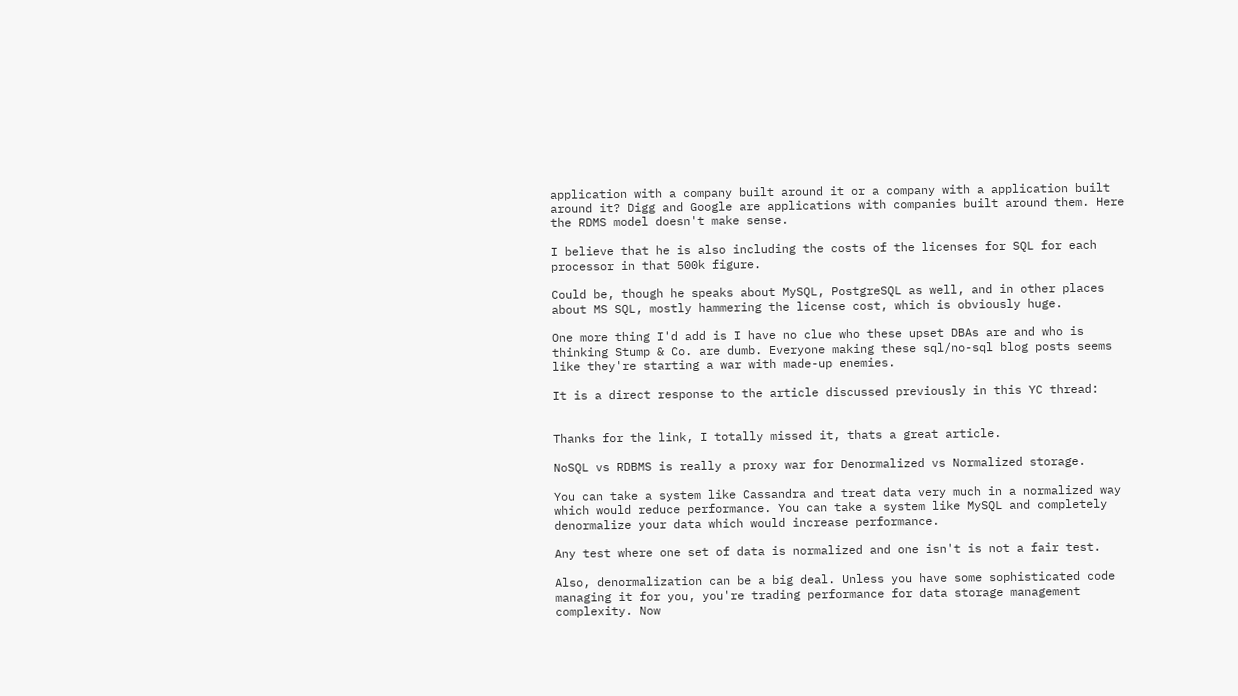application with a company built around it or a company with a application built around it? Digg and Google are applications with companies built around them. Here the RDMS model doesn't make sense.

I believe that he is also including the costs of the licenses for SQL for each processor in that 500k figure.

Could be, though he speaks about MySQL, PostgreSQL as well, and in other places about MS SQL, mostly hammering the license cost, which is obviously huge.

One more thing I'd add is I have no clue who these upset DBAs are and who is thinking Stump & Co. are dumb. Everyone making these sql/no-sql blog posts seems like they're starting a war with made-up enemies.

It is a direct response to the article discussed previously in this YC thread:


Thanks for the link, I totally missed it, thats a great article.

NoSQL vs RDBMS is really a proxy war for Denormalized vs Normalized storage.

You can take a system like Cassandra and treat data very much in a normalized way which would reduce performance. You can take a system like MySQL and completely denormalize your data which would increase performance.

Any test where one set of data is normalized and one isn't is not a fair test.

Also, denormalization can be a big deal. Unless you have some sophisticated code managing it for you, you're trading performance for data storage management complexity. Now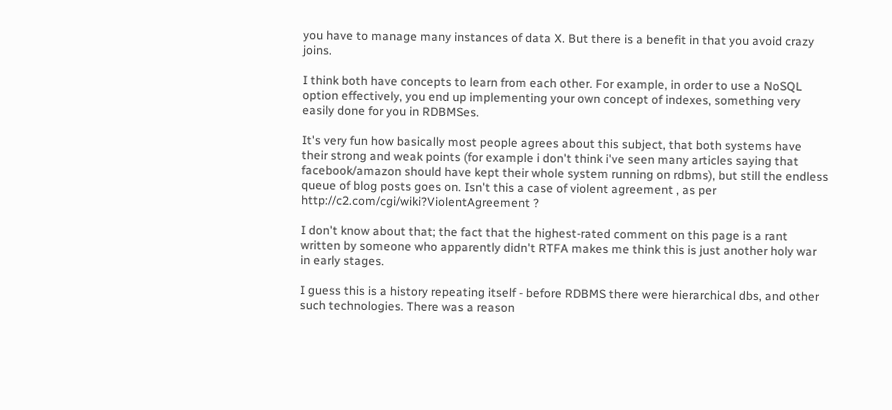you have to manage many instances of data X. But there is a benefit in that you avoid crazy joins.

I think both have concepts to learn from each other. For example, in order to use a NoSQL option effectively, you end up implementing your own concept of indexes, something very easily done for you in RDBMSes.

It's very fun how basically most people agrees about this subject, that both systems have their strong and weak points (for example i don't think i've seen many articles saying that facebook/amazon should have kept their whole system running on rdbms), but still the endless queue of blog posts goes on. Isn't this a case of violent agreement , as per http://c2.com/cgi/wiki?ViolentAgreement ?

I don't know about that; the fact that the highest-rated comment on this page is a rant written by someone who apparently didn't RTFA makes me think this is just another holy war in early stages.

I guess this is a history repeating itself - before RDBMS there were hierarchical dbs, and other such technologies. There was a reason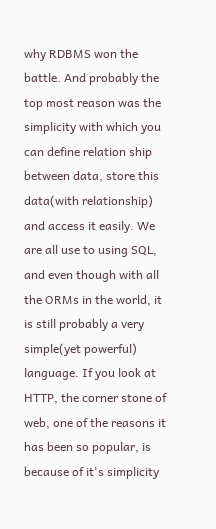why RDBMS won the battle. And probably the top most reason was the simplicity with which you can define relation ship between data, store this data(with relationship) and access it easily. We are all use to using SQL, and even though with all the ORMs in the world, it is still probably a very simple(yet powerful) language. If you look at HTTP, the corner stone of web, one of the reasons it has been so popular, is because of it's simplicity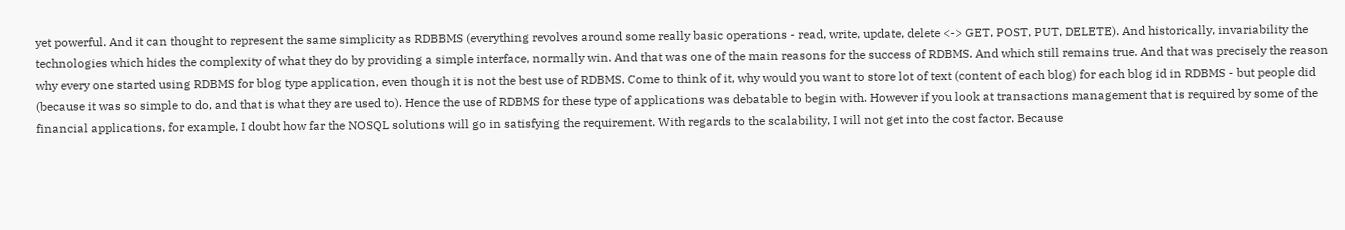yet powerful. And it can thought to represent the same simplicity as RDBBMS (everything revolves around some really basic operations - read, write, update, delete <-> GET, POST, PUT, DELETE). And historically, invariability the technologies which hides the complexity of what they do by providing a simple interface, normally win. And that was one of the main reasons for the success of RDBMS. And which still remains true. And that was precisely the reason why every one started using RDBMS for blog type application, even though it is not the best use of RDBMS. Come to think of it, why would you want to store lot of text (content of each blog) for each blog id in RDBMS - but people did (because it was so simple to do, and that is what they are used to). Hence the use of RDBMS for these type of applications was debatable to begin with. However if you look at transactions management that is required by some of the financial applications, for example, I doubt how far the NOSQL solutions will go in satisfying the requirement. With regards to the scalability, I will not get into the cost factor. Because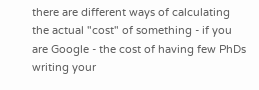there are different ways of calculating the actual "cost" of something - if you are Google - the cost of having few PhDs writing your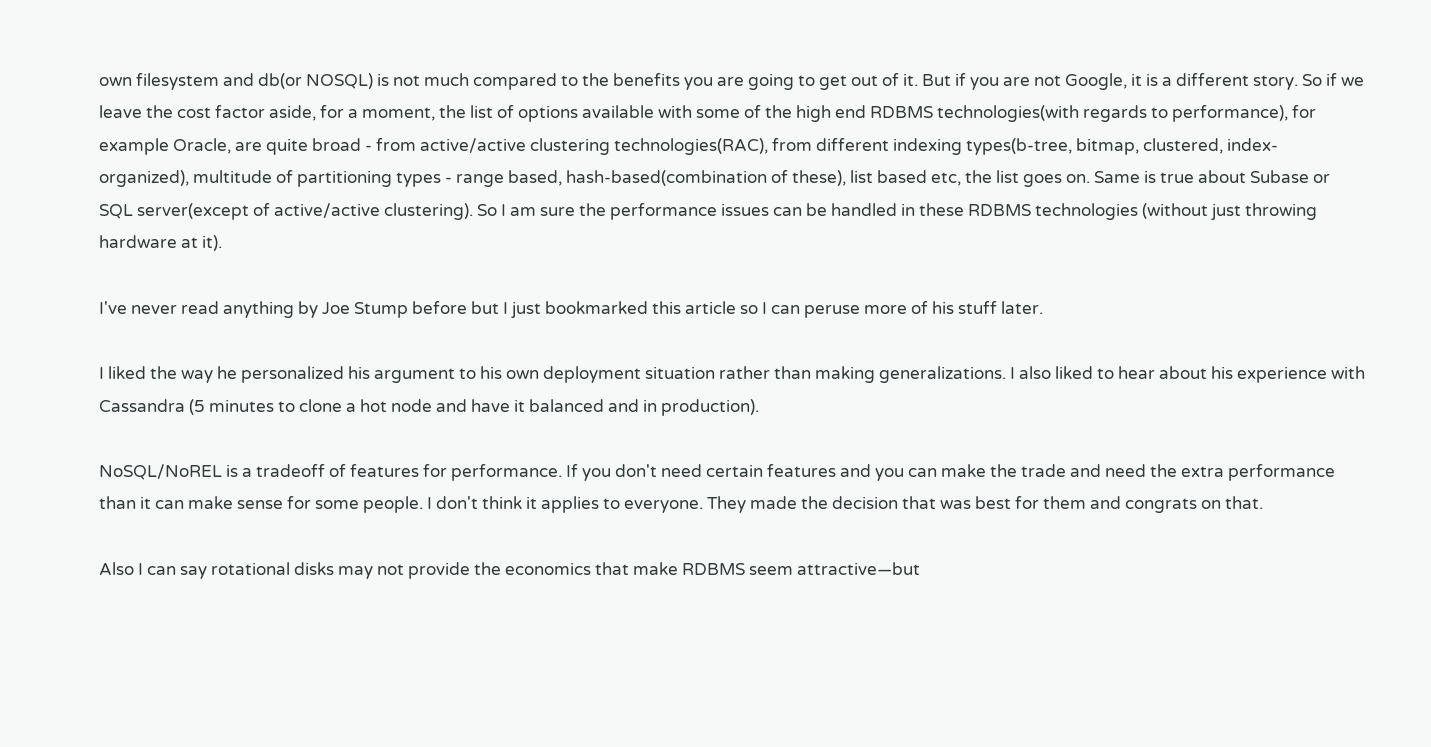own filesystem and db(or NOSQL) is not much compared to the benefits you are going to get out of it. But if you are not Google, it is a different story. So if we leave the cost factor aside, for a moment, the list of options available with some of the high end RDBMS technologies(with regards to performance), for example Oracle, are quite broad - from active/active clustering technologies(RAC), from different indexing types(b-tree, bitmap, clustered, index-organized), multitude of partitioning types - range based, hash-based(combination of these), list based etc, the list goes on. Same is true about Subase or SQL server(except of active/active clustering). So I am sure the performance issues can be handled in these RDBMS technologies (without just throwing hardware at it).

I've never read anything by Joe Stump before but I just bookmarked this article so I can peruse more of his stuff later.

I liked the way he personalized his argument to his own deployment situation rather than making generalizations. I also liked to hear about his experience with Cassandra (5 minutes to clone a hot node and have it balanced and in production).

NoSQL/NoREL is a tradeoff of features for performance. If you don't need certain features and you can make the trade and need the extra performance than it can make sense for some people. I don't think it applies to everyone. They made the decision that was best for them and congrats on that.

Also I can say rotational disks may not provide the economics that make RDBMS seem attractive—but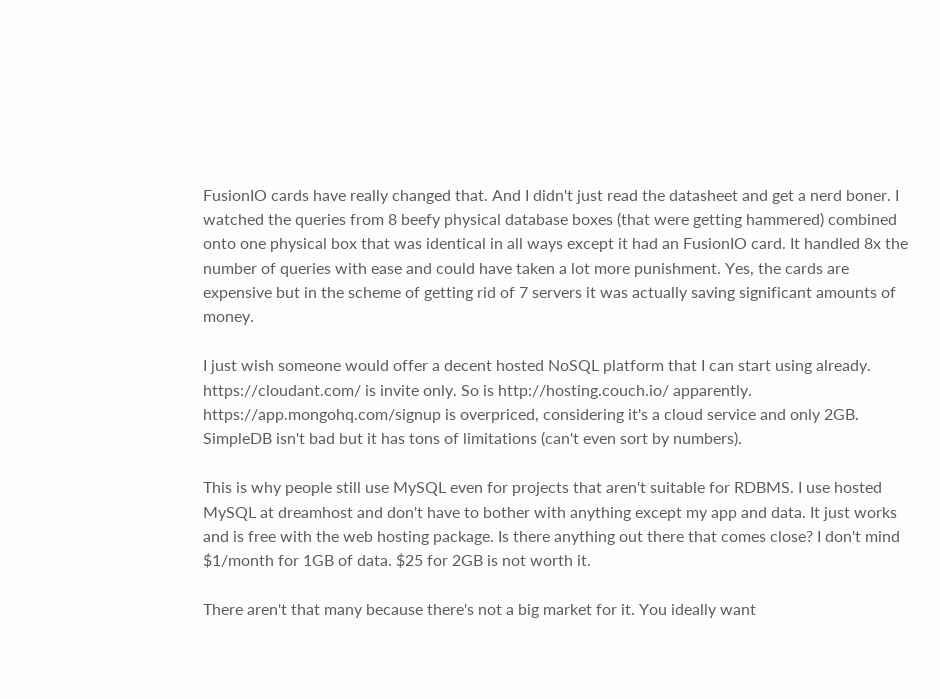FusionIO cards have really changed that. And I didn't just read the datasheet and get a nerd boner. I watched the queries from 8 beefy physical database boxes (that were getting hammered) combined onto one physical box that was identical in all ways except it had an FusionIO card. It handled 8x the number of queries with ease and could have taken a lot more punishment. Yes, the cards are expensive but in the scheme of getting rid of 7 servers it was actually saving significant amounts of money.

I just wish someone would offer a decent hosted NoSQL platform that I can start using already. https://cloudant.com/ is invite only. So is http://hosting.couch.io/ apparently. https://app.mongohq.com/signup is overpriced, considering it's a cloud service and only 2GB. SimpleDB isn't bad but it has tons of limitations (can't even sort by numbers).

This is why people still use MySQL even for projects that aren't suitable for RDBMS. I use hosted MySQL at dreamhost and don't have to bother with anything except my app and data. It just works and is free with the web hosting package. Is there anything out there that comes close? I don't mind $1/month for 1GB of data. $25 for 2GB is not worth it.

There aren't that many because there's not a big market for it. You ideally want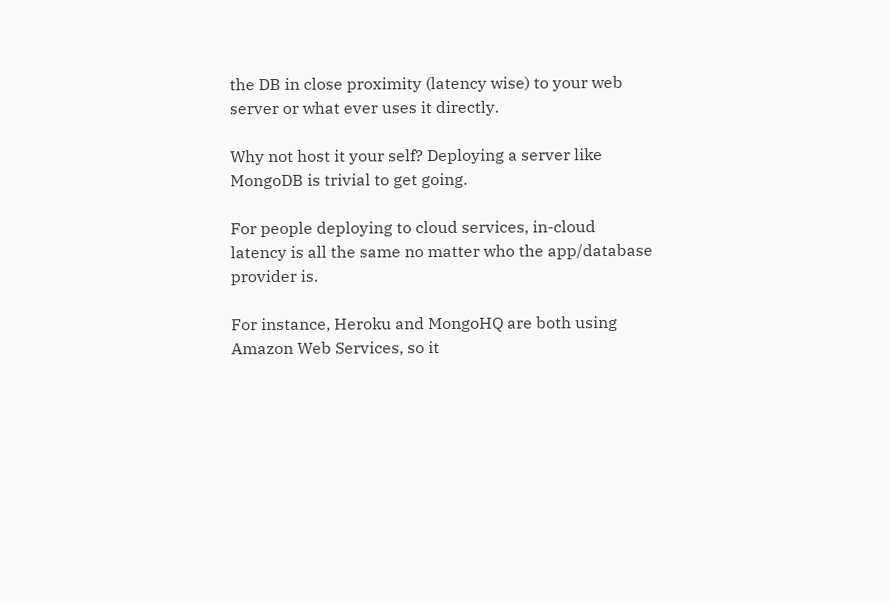the DB in close proximity (latency wise) to your web server or what ever uses it directly.

Why not host it your self? Deploying a server like MongoDB is trivial to get going.

For people deploying to cloud services, in-cloud latency is all the same no matter who the app/database provider is.

For instance, Heroku and MongoHQ are both using Amazon Web Services, so it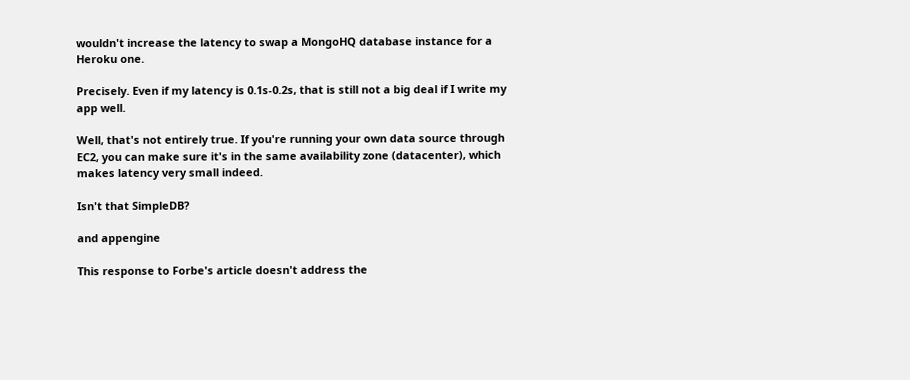wouldn't increase the latency to swap a MongoHQ database instance for a Heroku one.

Precisely. Even if my latency is 0.1s-0.2s, that is still not a big deal if I write my app well.

Well, that's not entirely true. If you're running your own data source through EC2, you can make sure it's in the same availability zone (datacenter), which makes latency very small indeed.

Isn't that SimpleDB?

and appengine

This response to Forbe's article doesn't address the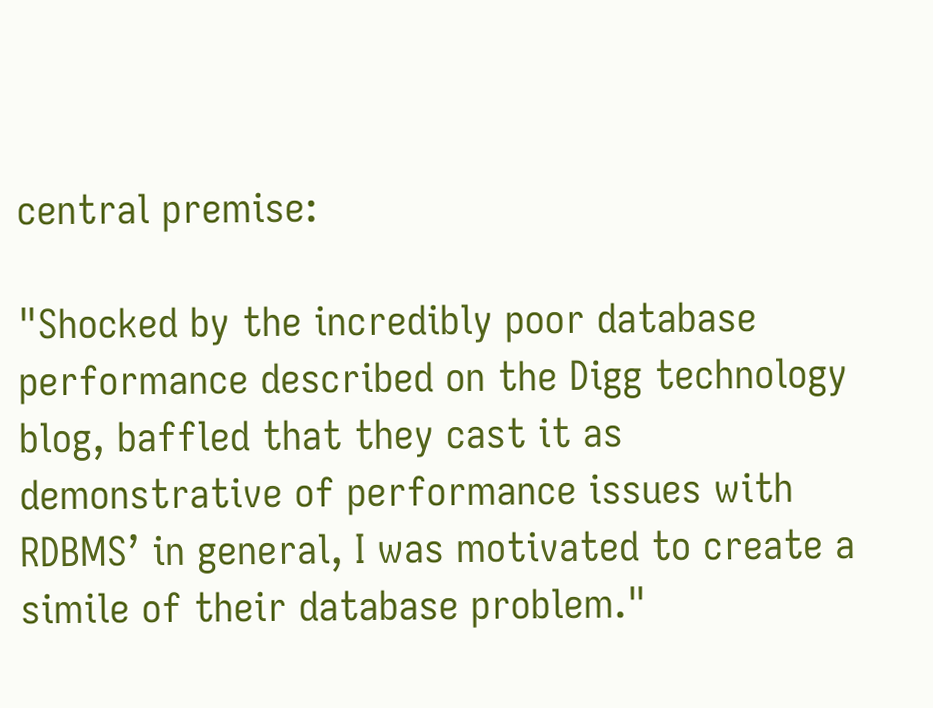central premise:

"Shocked by the incredibly poor database performance described on the Digg technology blog, baffled that they cast it as demonstrative of performance issues with RDBMS’ in general, I was motivated to create a simile of their database problem."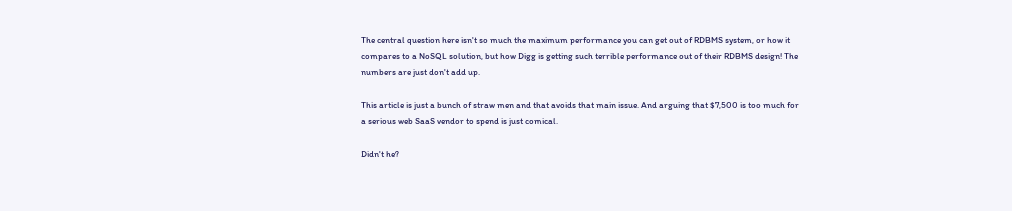The central question here isn't so much the maximum performance you can get out of RDBMS system, or how it compares to a NoSQL solution, but how Digg is getting such terrible performance out of their RDBMS design! The numbers are just don't add up.

This article is just a bunch of straw men and that avoids that main issue. And arguing that $7,500 is too much for a serious web SaaS vendor to spend is just comical.

Didn't he?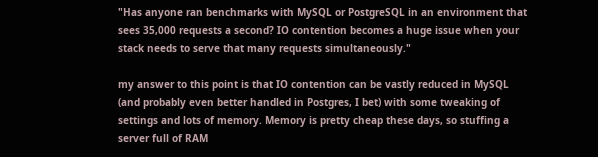"Has anyone ran benchmarks with MySQL or PostgreSQL in an environment that sees 35,000 requests a second? IO contention becomes a huge issue when your stack needs to serve that many requests simultaneously."

my answer to this point is that IO contention can be vastly reduced in MySQL (and probably even better handled in Postgres, I bet) with some tweaking of settings and lots of memory. Memory is pretty cheap these days, so stuffing a server full of RAM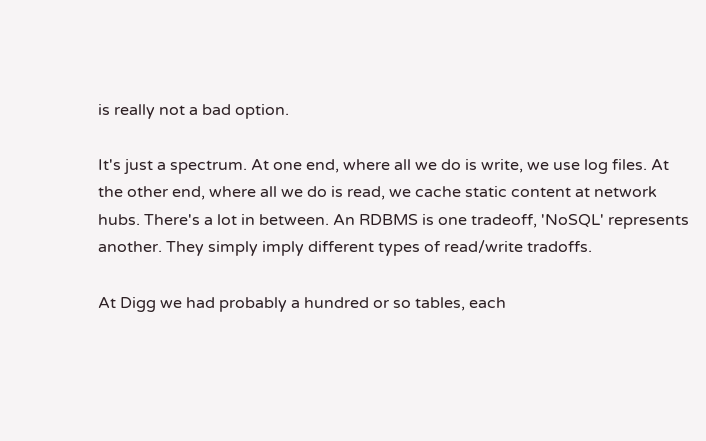is really not a bad option.

It's just a spectrum. At one end, where all we do is write, we use log files. At the other end, where all we do is read, we cache static content at network hubs. There's a lot in between. An RDBMS is one tradeoff, 'NoSQL' represents another. They simply imply different types of read/write tradoffs.

At Digg we had probably a hundred or so tables, each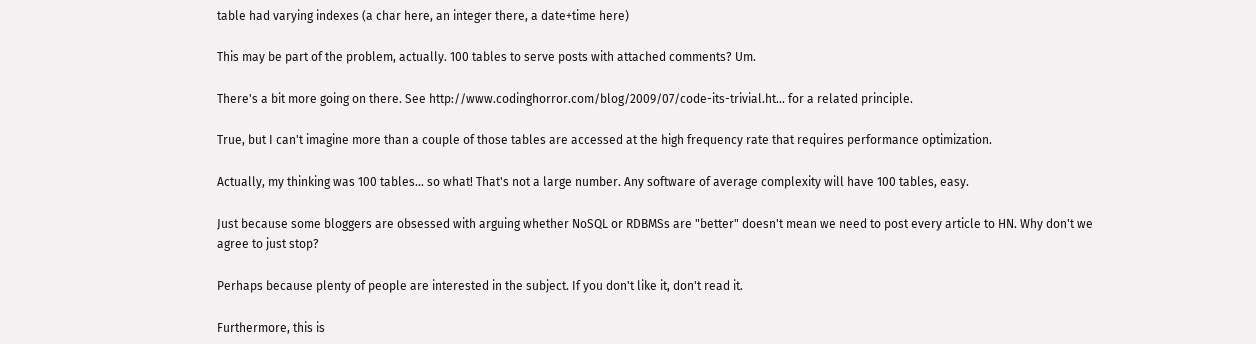table had varying indexes (a char here, an integer there, a date+time here)

This may be part of the problem, actually. 100 tables to serve posts with attached comments? Um.

There's a bit more going on there. See http://www.codinghorror.com/blog/2009/07/code-its-trivial.ht... for a related principle.

True, but I can't imagine more than a couple of those tables are accessed at the high frequency rate that requires performance optimization.

Actually, my thinking was 100 tables... so what! That's not a large number. Any software of average complexity will have 100 tables, easy.

Just because some bloggers are obsessed with arguing whether NoSQL or RDBMSs are "better" doesn't mean we need to post every article to HN. Why don't we agree to just stop?

Perhaps because plenty of people are interested in the subject. If you don't like it, don't read it.

Furthermore, this is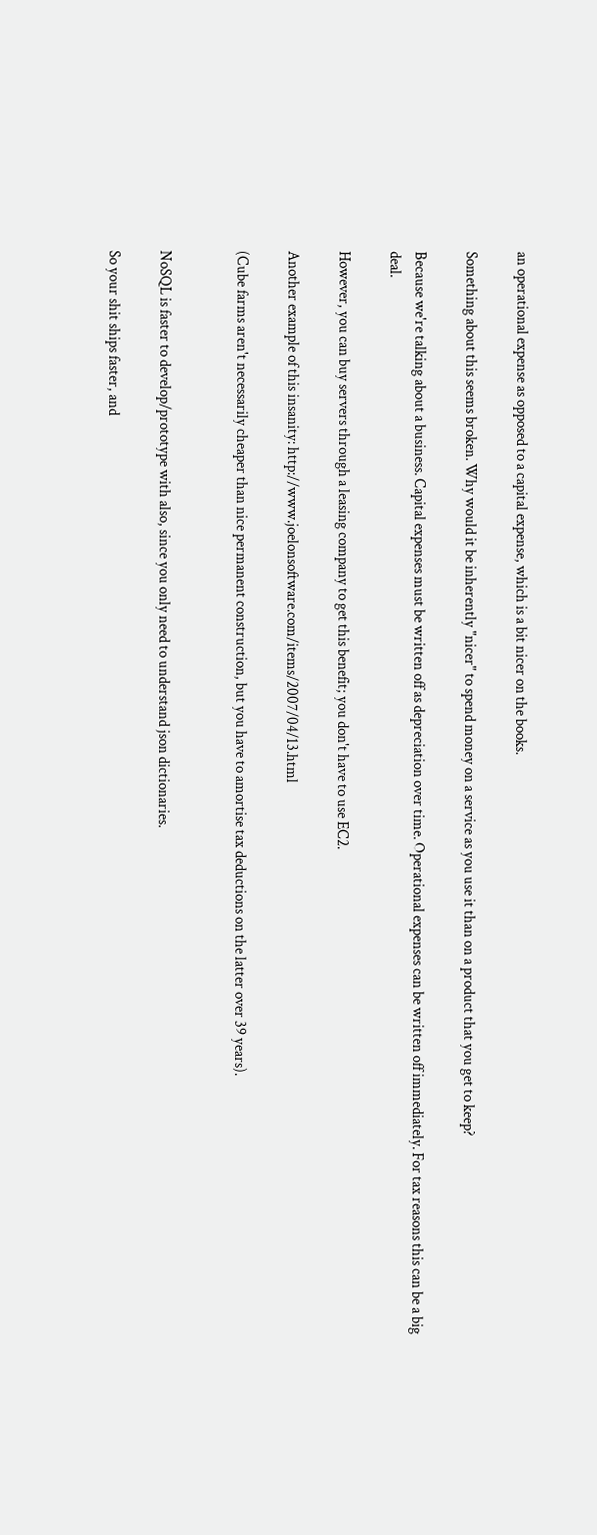an operational expense as opposed to a capital expense, which is a bit nicer on the books.

Something about this seems broken. Why would it be inherently "nicer" to spend money on a service as you use it than on a product that you get to keep?

Because we're talking about a business. Capital expenses must be written off as depreciation over time. Operational expenses can be written off immediately. For tax reasons this can be a big deal.

However, you can buy servers through a leasing company to get this benefit; you don't have to use EC2.

Another example of this insanity: http://www.joelonsoftware.com/items/2007/04/13.html

(Cube farms aren't necessarily cheaper than nice permanent construction, but you have to amortise tax deductions on the latter over 39 years).


NoSQL is faster to develop/prototype with also, since you only need to understand json dictionaries.

So your shit ships faster, and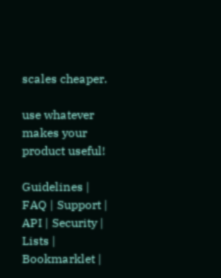scales cheaper.

use whatever makes your product useful!

Guidelines | FAQ | Support | API | Security | Lists | Bookmarklet |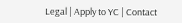Legal | Apply to YC | Contact